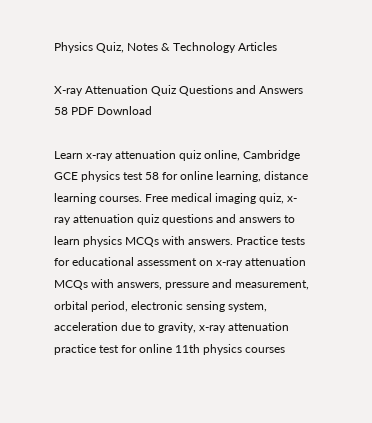Physics Quiz, Notes & Technology Articles

X-ray Attenuation Quiz Questions and Answers 58 PDF Download

Learn x-ray attenuation quiz online, Cambridge GCE physics test 58 for online learning, distance learning courses. Free medical imaging quiz, x-ray attenuation quiz questions and answers to learn physics MCQs with answers. Practice tests for educational assessment on x-ray attenuation MCQs with answers, pressure and measurement, orbital period, electronic sensing system, acceleration due to gravity, x-ray attenuation practice test for online 11th physics courses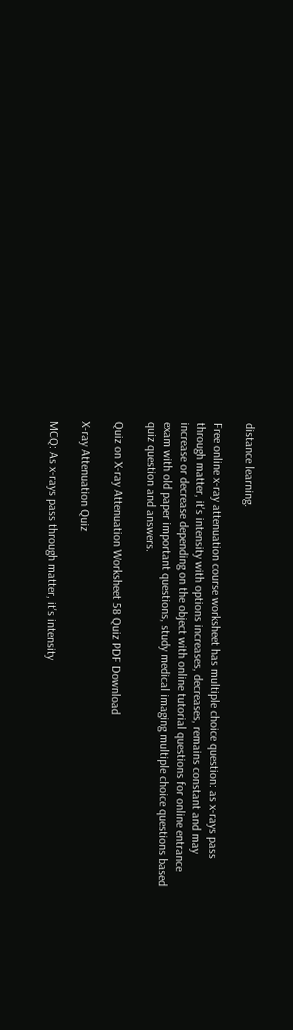distance learning.

Free online x-ray attenuation course worksheet has multiple choice question: as x-rays pass through matter, it's intensity with options increases, decreases, remains constant and may increase or decrease depending on the object with online tutorial questions for online entrance exam with old paper important questions, study medical imaging multiple choice questions based quiz question and answers.

Quiz on X-ray Attenuation Worksheet 58 Quiz PDF Download

X-ray Attenuation Quiz

MCQ: As x-rays pass through matter, it's intensity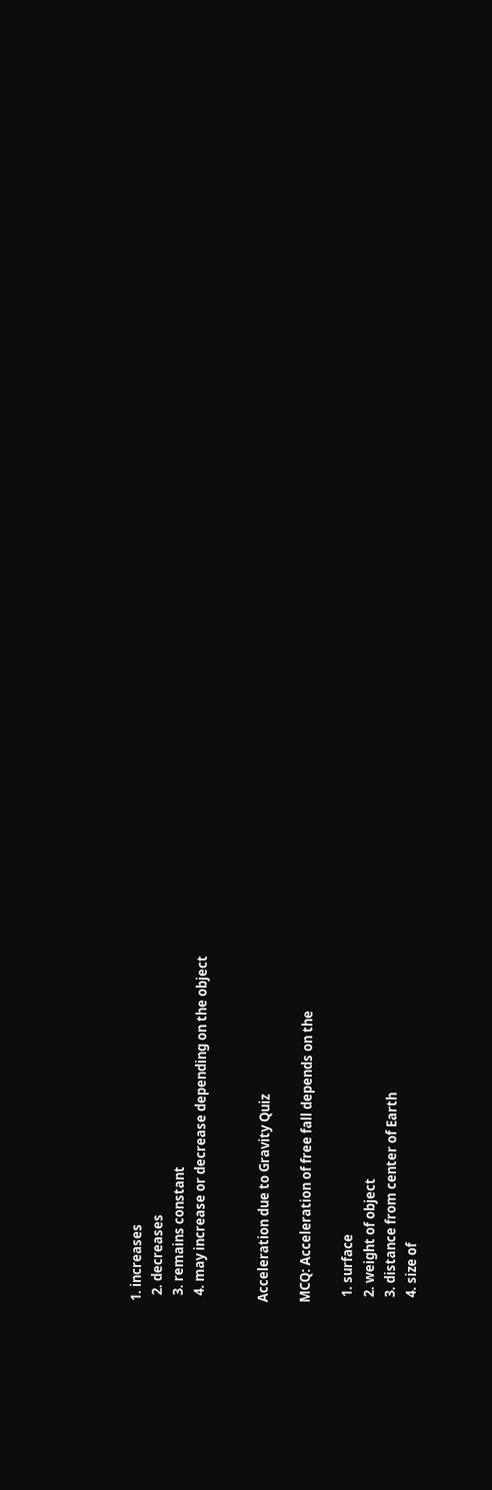1. increases
  2. decreases
  3. remains constant
  4. may increase or decrease depending on the object


Acceleration due to Gravity Quiz

MCQ: Acceleration of free fall depends on the

  1. surface
  2. weight of object
  3. distance from center of Earth
  4. size of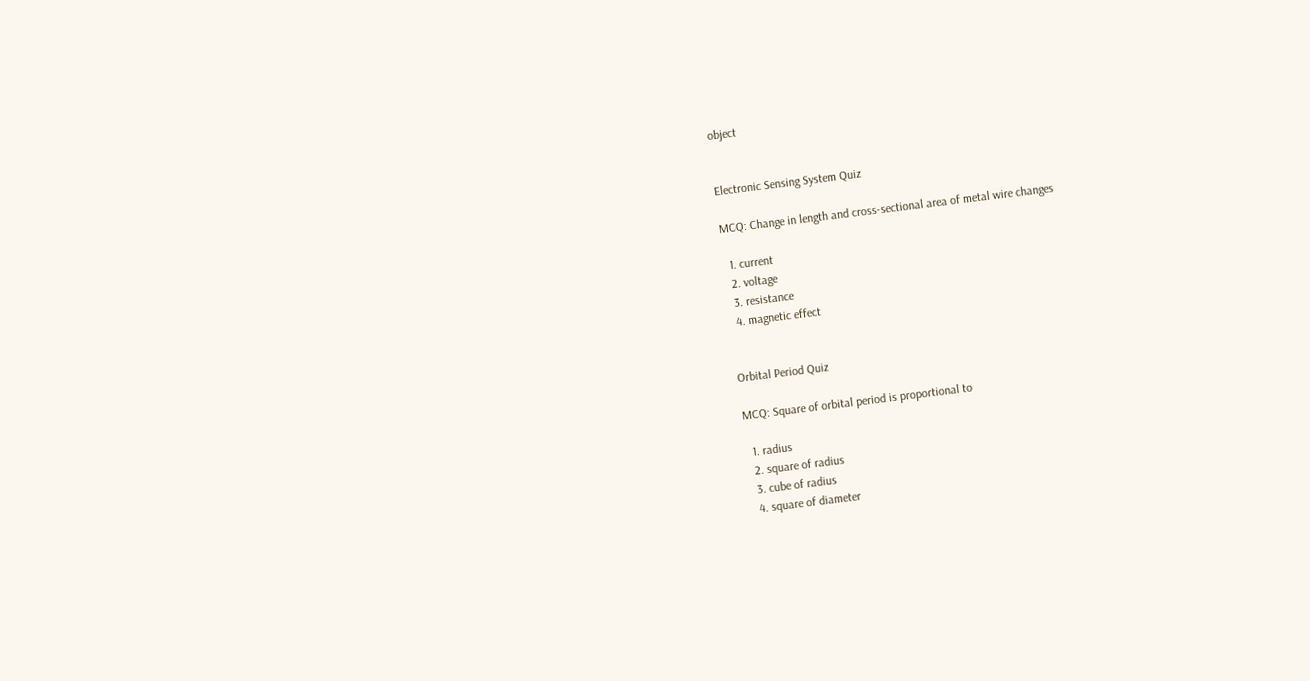object


Electronic Sensing System Quiz

MCQ: Change in length and cross-sectional area of metal wire changes

  1. current
  2. voltage
  3. resistance
  4. magnetic effect


Orbital Period Quiz

MCQ: Square of orbital period is proportional to

  1. radius
  2. square of radius
  3. cube of radius
  4. square of diameter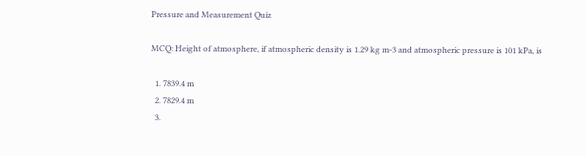Pressure and Measurement Quiz

MCQ: Height of atmosphere, if atmospheric density is 1.29 kg m-3 and atmospheric pressure is 101 kPa, is

  1. 7839.4 m
  2. 7829.4 m
  3.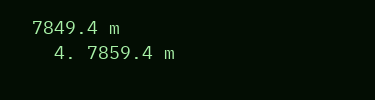7849.4 m
  4. 7859.4 m